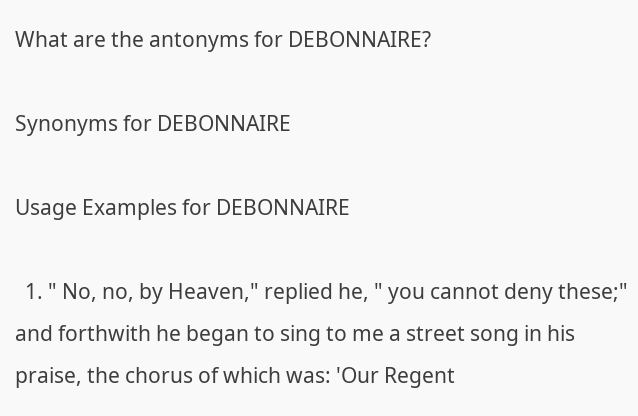What are the antonyms for DEBONNAIRE?

Synonyms for DEBONNAIRE

Usage Examples for DEBONNAIRE

  1. " No, no, by Heaven," replied he, " you cannot deny these;" and forthwith he began to sing to me a street song in his praise, the chorus of which was: 'Our Regent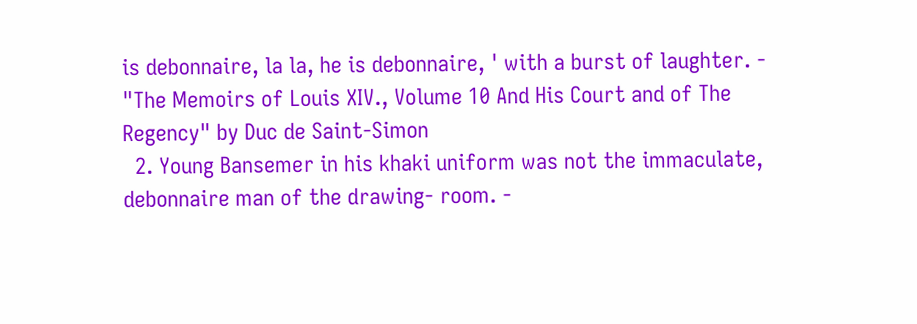is debonnaire, la la, he is debonnaire, ' with a burst of laughter. - "The Memoirs of Louis XIV., Volume 10 And His Court and of The Regency" by Duc de Saint-Simon
  2. Young Bansemer in his khaki uniform was not the immaculate, debonnaire man of the drawing- room. -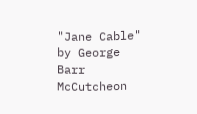"Jane Cable" by George Barr McCutcheon